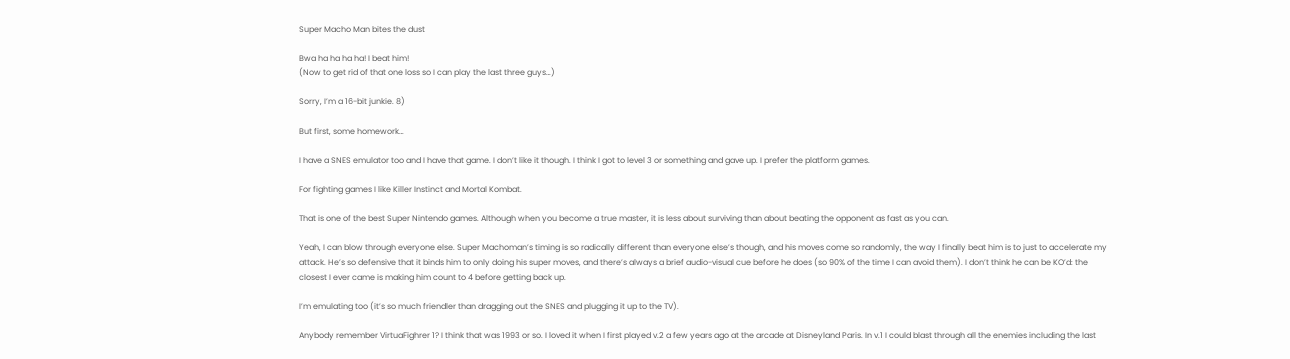Super Macho Man bites the dust

Bwa ha ha ha ha! I beat him!
(Now to get rid of that one loss so I can play the last three guys…)

Sorry, I’m a 16-bit junkie. 8)

But first, some homework…

I have a SNES emulator too and I have that game. I don’t like it though. I think I got to level 3 or something and gave up. I prefer the platform games.

For fighting games I like Killer Instinct and Mortal Kombat.

That is one of the best Super Nintendo games. Although when you become a true master, it is less about surviving than about beating the opponent as fast as you can.

Yeah, I can blow through everyone else. Super Machoman’s timing is so radically different than everyone else’s though, and his moves come so randomly, the way I finally beat him is to just to accelerate my attack. He’s so defensive that it binds him to only doing his super moves, and there’s always a brief audio-visual cue before he does (so 90% of the time I can avoid them). I don’t think he can be KO’d: the closest I ever came is making him count to 4 before getting back up.

I’m emulating too (it’s so much friendler than dragging out the SNES and plugging it up to the TV).

Anybody remember VirtuaFighrer 1? I think that was 1993 or so. I loved it when I first played v.2 a few years ago at the arcade at Disneyland Paris. In v.1 I could blast through all the enemies including the last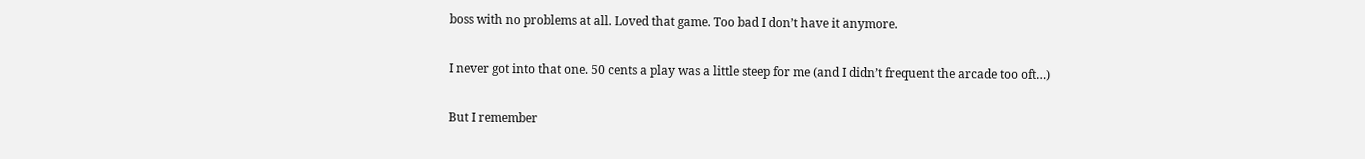boss with no problems at all. Loved that game. Too bad I don’t have it anymore.

I never got into that one. 50 cents a play was a little steep for me (and I didn’t frequent the arcade too oft…)

But I remember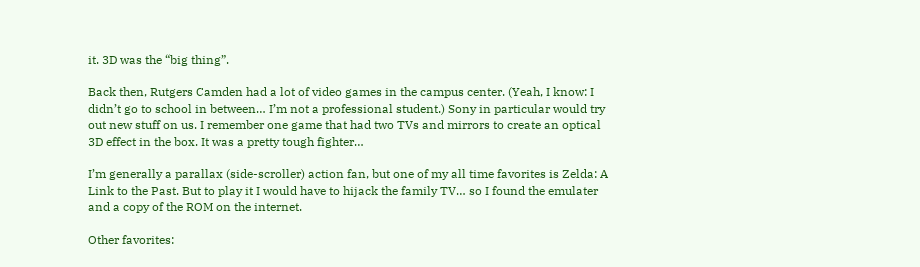it. 3D was the “big thing”.

Back then, Rutgers Camden had a lot of video games in the campus center. (Yeah, I know: I didn’t go to school in between… I’m not a professional student.) Sony in particular would try out new stuff on us. I remember one game that had two TVs and mirrors to create an optical 3D effect in the box. It was a pretty tough fighter…

I’m generally a parallax (side-scroller) action fan, but one of my all time favorites is Zelda: A Link to the Past. But to play it I would have to hijack the family TV… so I found the emulater and a copy of the ROM on the internet.

Other favorites: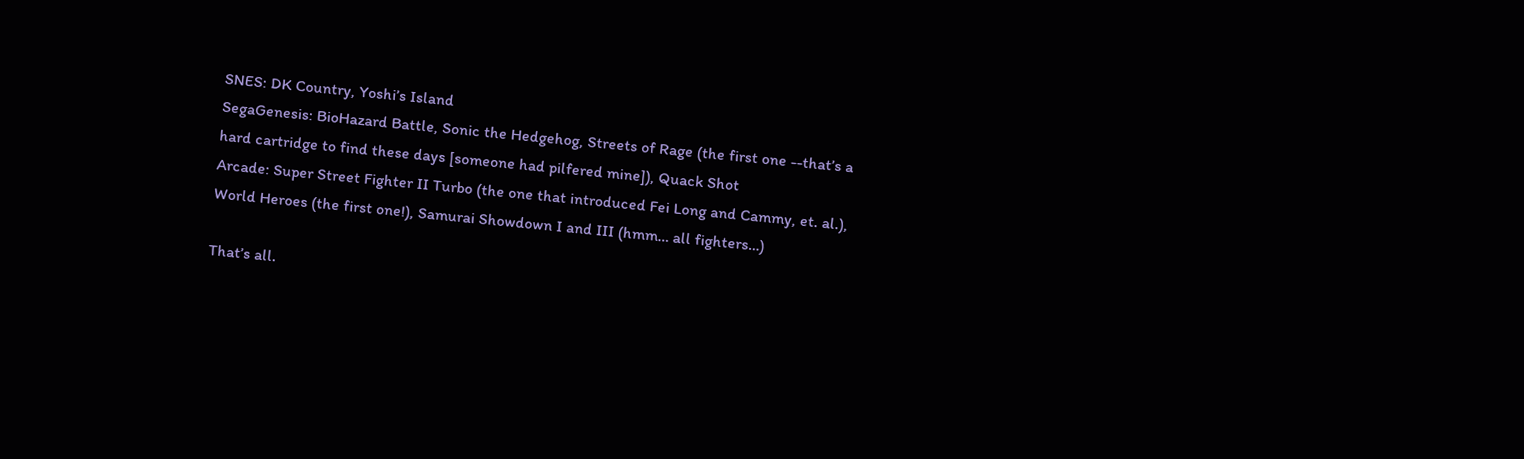SNES: DK Country, Yoshi’s Island
SegaGenesis: BioHazard Battle, Sonic the Hedgehog, Streets of Rage (the first one --that’s a hard cartridge to find these days [someone had pilfered mine]), Quack Shot
Arcade: Super Street Fighter II Turbo (the one that introduced Fei Long and Cammy, et. al.), World Heroes (the first one!), Samurai Showdown I and III (hmm… all fighters…)

That’s all.